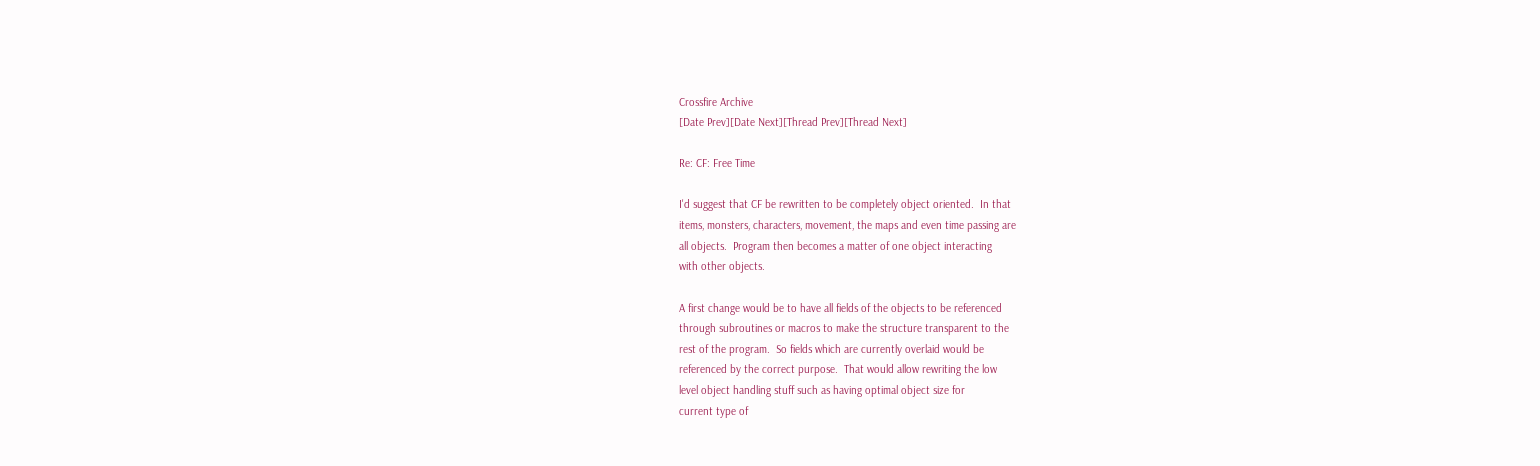Crossfire Archive
[Date Prev][Date Next][Thread Prev][Thread Next]

Re: CF: Free Time

I'd suggest that CF be rewritten to be completely object oriented.  In that
items, monsters, characters, movement, the maps and even time passing are
all objects.  Program then becomes a matter of one object interacting
with other objects.

A first change would be to have all fields of the objects to be referenced
through subroutines or macros to make the structure transparent to the
rest of the program.  So fields which are currently overlaid would be
referenced by the correct purpose.  That would allow rewriting the low
level object handling stuff such as having optimal object size for
current type of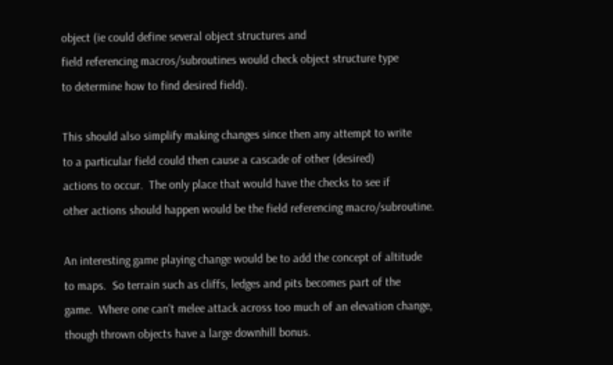object (ie could define several object structures and
field referencing macros/subroutines would check object structure type
to determine how to find desired field).

This should also simplify making changes since then any attempt to write
to a particular field could then cause a cascade of other (desired)
actions to occur.  The only place that would have the checks to see if
other actions should happen would be the field referencing macro/subroutine.

An interesting game playing change would be to add the concept of altitude
to maps.  So terrain such as cliffs, ledges and pits becomes part of the
game.  Where one can't melee attack across too much of an elevation change,
though thrown objects have a large downhill bonus.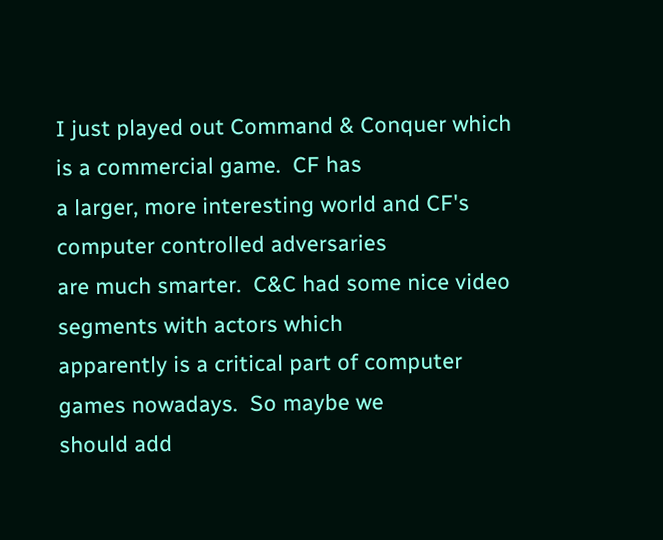I just played out Command & Conquer which is a commercial game.  CF has
a larger, more interesting world and CF's computer controlled adversaries
are much smarter.  C&C had some nice video segments with actors which
apparently is a critical part of computer games nowadays.  So maybe we
should add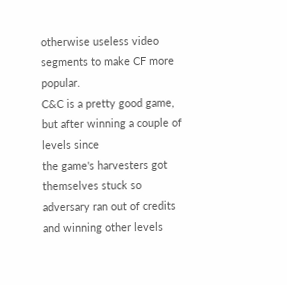otherwise useless video segments to make CF more popular.
C&C is a pretty good game, but after winning a couple of levels since
the game's harvesters got themselves stuck so adversary ran out of credits
and winning other levels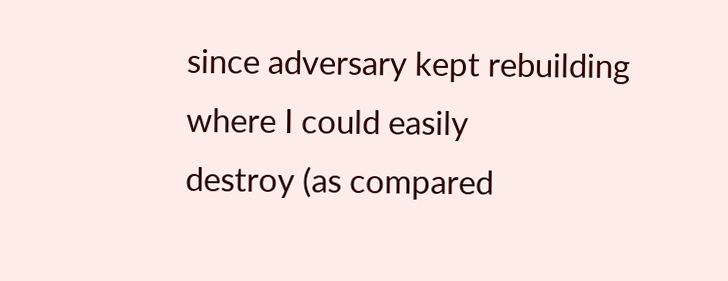since adversary kept rebuilding where I could easily
destroy (as compared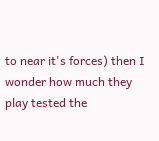to near it's forces) then I wonder how much they
play tested the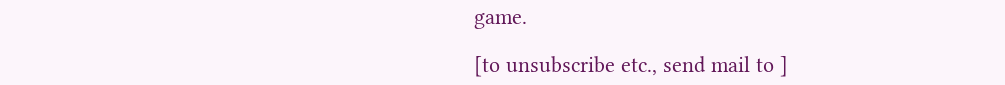game.

[to unsubscribe etc., send mail to ]